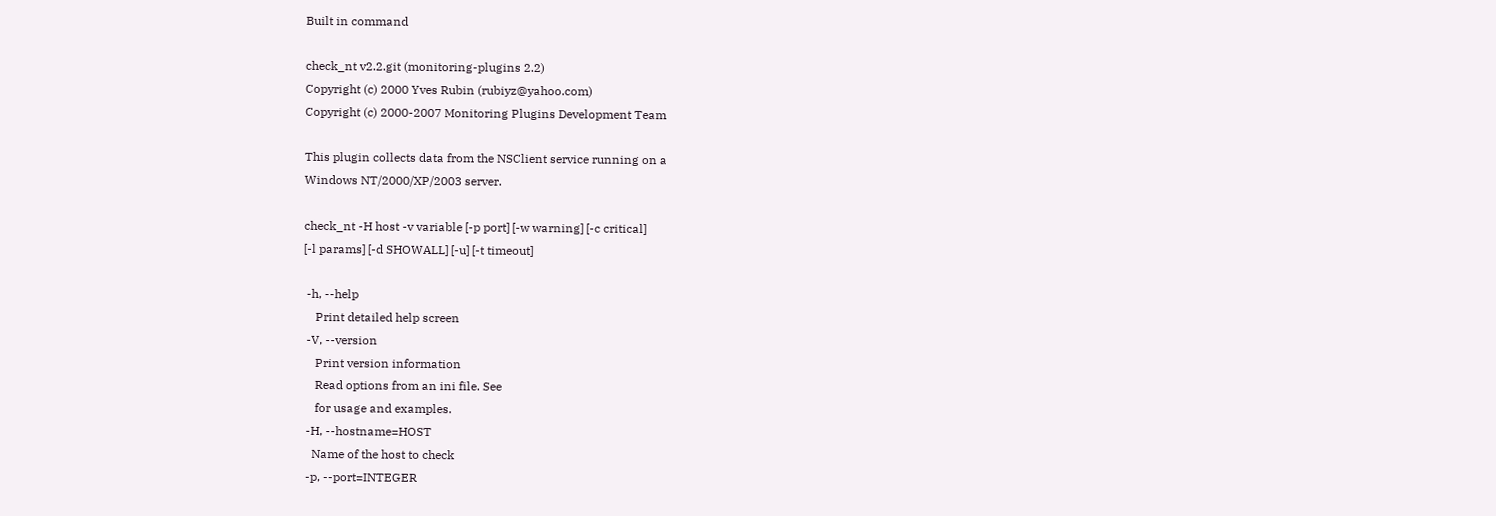Built in command

check_nt v2.2.git (monitoring-plugins 2.2)
Copyright (c) 2000 Yves Rubin (rubiyz@yahoo.com)
Copyright (c) 2000-2007 Monitoring Plugins Development Team

This plugin collects data from the NSClient service running on a
Windows NT/2000/XP/2003 server.

check_nt -H host -v variable [-p port] [-w warning] [-c critical]
[-l params] [-d SHOWALL] [-u] [-t timeout]

 -h, --help
    Print detailed help screen
 -V, --version
    Print version information
    Read options from an ini file. See
    for usage and examples.
 -H, --hostname=HOST
   Name of the host to check
 -p, --port=INTEGER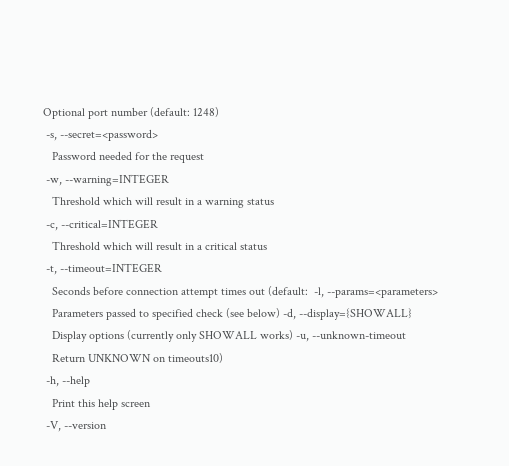Optional port number (default: 1248)
 -s, --secret=<password>
   Password needed for the request
 -w, --warning=INTEGER
   Threshold which will result in a warning status
 -c, --critical=INTEGER
   Threshold which will result in a critical status
 -t, --timeout=INTEGER
   Seconds before connection attempt times out (default:  -l, --params=<parameters>
   Parameters passed to specified check (see below) -d, --display={SHOWALL}
   Display options (currently only SHOWALL works) -u, --unknown-timeout
   Return UNKNOWN on timeouts10)
 -h, --help
   Print this help screen
 -V, --version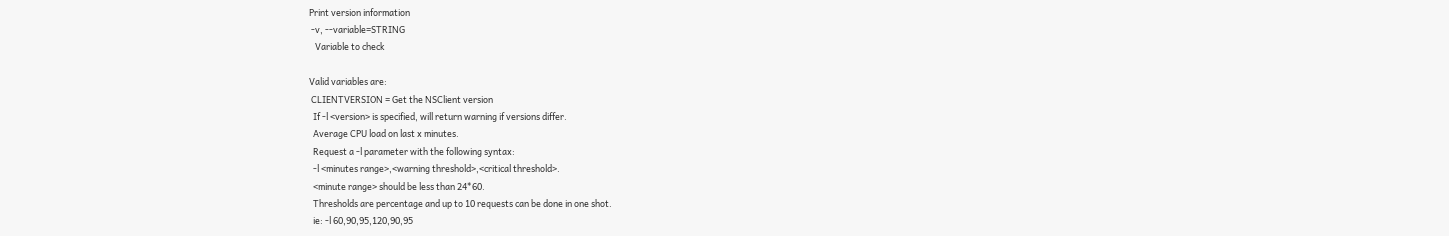Print version information
 -v, --variable=STRING
   Variable to check

Valid variables are:
 CLIENTVERSION = Get the NSClient version
  If -l <version> is specified, will return warning if versions differ.
  Average CPU load on last x minutes.
  Request a -l parameter with the following syntax:
  -l <minutes range>,<warning threshold>,<critical threshold>.
  <minute range> should be less than 24*60.
  Thresholds are percentage and up to 10 requests can be done in one shot.
  ie: -l 60,90,95,120,90,95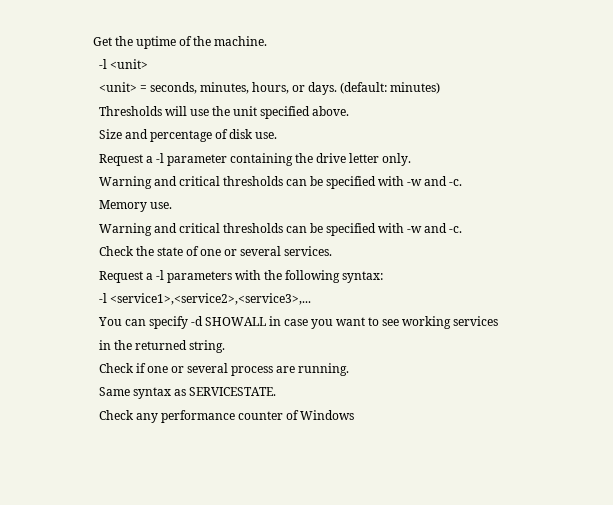Get the uptime of the machine.
  -l <unit>
  <unit> = seconds, minutes, hours, or days. (default: minutes)
  Thresholds will use the unit specified above.
  Size and percentage of disk use.
  Request a -l parameter containing the drive letter only.
  Warning and critical thresholds can be specified with -w and -c.
  Memory use.
  Warning and critical thresholds can be specified with -w and -c.
  Check the state of one or several services.
  Request a -l parameters with the following syntax:
  -l <service1>,<service2>,<service3>,...
  You can specify -d SHOWALL in case you want to see working services
  in the returned string.
  Check if one or several process are running.
  Same syntax as SERVICESTATE.
  Check any performance counter of Windows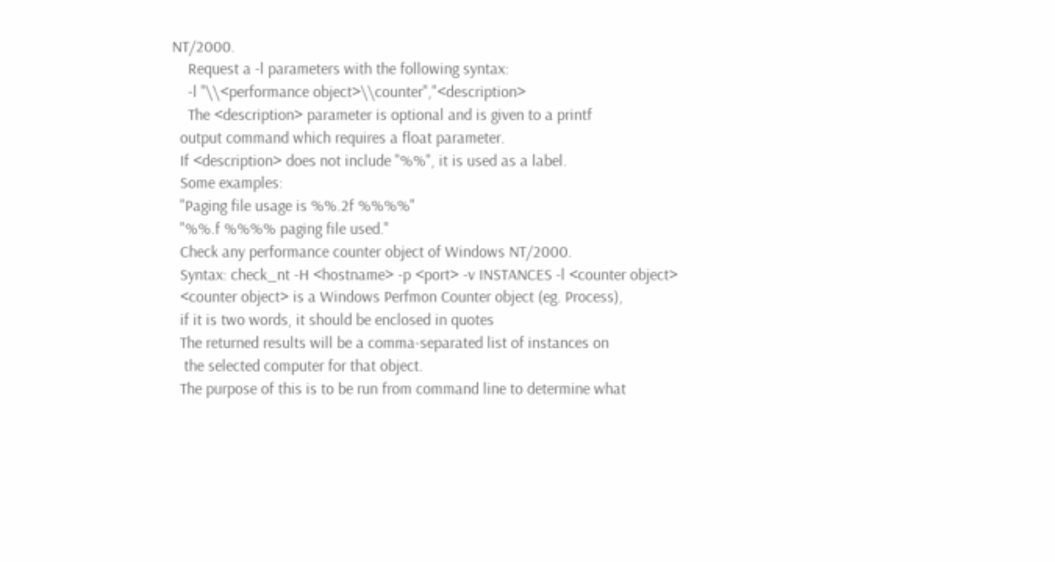NT/2000.
    Request a -l parameters with the following syntax:
    -l "\\<performance object>\\counter","<description>
    The <description> parameter is optional and is given to a printf
  output command which requires a float parameter.
  If <description> does not include "%%", it is used as a label.
  Some examples:
  "Paging file usage is %%.2f %%%%"
  "%%.f %%%% paging file used."
  Check any performance counter object of Windows NT/2000.
  Syntax: check_nt -H <hostname> -p <port> -v INSTANCES -l <counter object>
  <counter object> is a Windows Perfmon Counter object (eg. Process),
  if it is two words, it should be enclosed in quotes
  The returned results will be a comma-separated list of instances on
   the selected computer for that object.
  The purpose of this is to be run from command line to determine what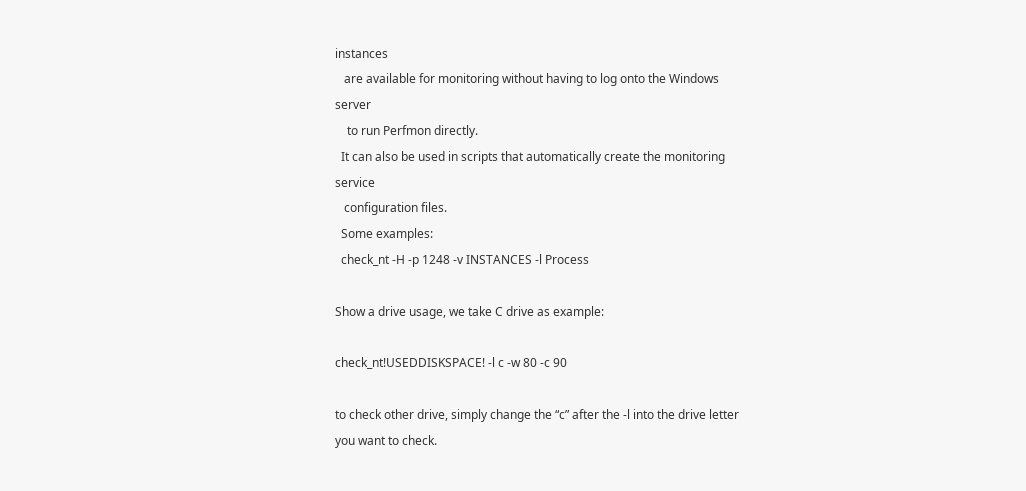instances
   are available for monitoring without having to log onto the Windows server
    to run Perfmon directly.
  It can also be used in scripts that automatically create the monitoring service
   configuration files.
  Some examples:
  check_nt -H -p 1248 -v INSTANCES -l Process

Show a drive usage, we take C drive as example:

check_nt!USEDDISKSPACE! -l c -w 80 -c 90

to check other drive, simply change the “c” after the -l into the drive letter you want to check.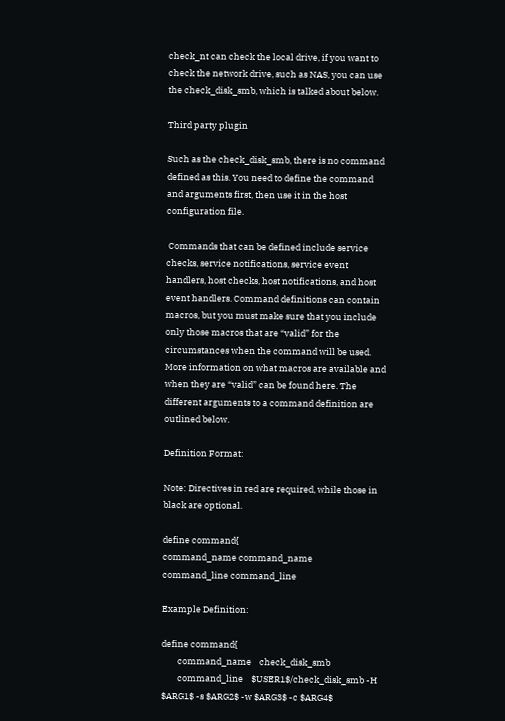check_nt can check the local drive, if you want to check the network drive, such as NAS, you can use the check_disk_smb, which is talked about below.

Third party plugin

Such as the check_disk_smb, there is no command defined as this. You need to define the command and arguments first, then use it in the host configuration file.

 Commands that can be defined include service checks, service notifications, service event handlers, host checks, host notifications, and host event handlers. Command definitions can contain macros, but you must make sure that you include only those macros that are “valid” for the circumstances when the command will be used. More information on what macros are available and when they are “valid” can be found here. The different arguments to a command definition are outlined below.

Definition Format:

Note: Directives in red are required, while those in black are optional.

define command{
command_name command_name
command_line command_line

Example Definition:

define command{
        command_name    check_disk_smb
        command_line    $USER1$/check_disk_smb -H $ARG1$ -s $ARG2$ -w $ARG3$ -c $ARG4$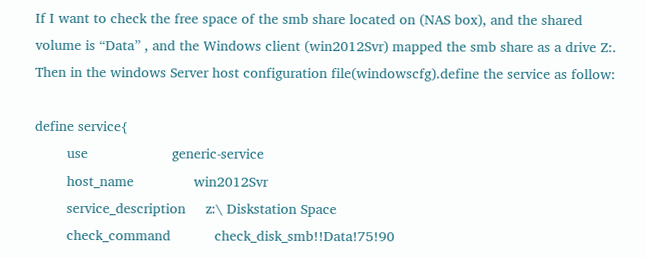If I want to check the free space of the smb share located on (NAS box), and the shared volume is “Data” , and the Windows client (win2012Svr) mapped the smb share as a drive Z:.   Then in the windows Server host configuration file(windowscfg).define the service as follow:

define service{
        use                     generic-service
        host_name               win2012Svr
        service_description     z:\ Diskstation Space
        check_command           check_disk_smb!!Data!75!90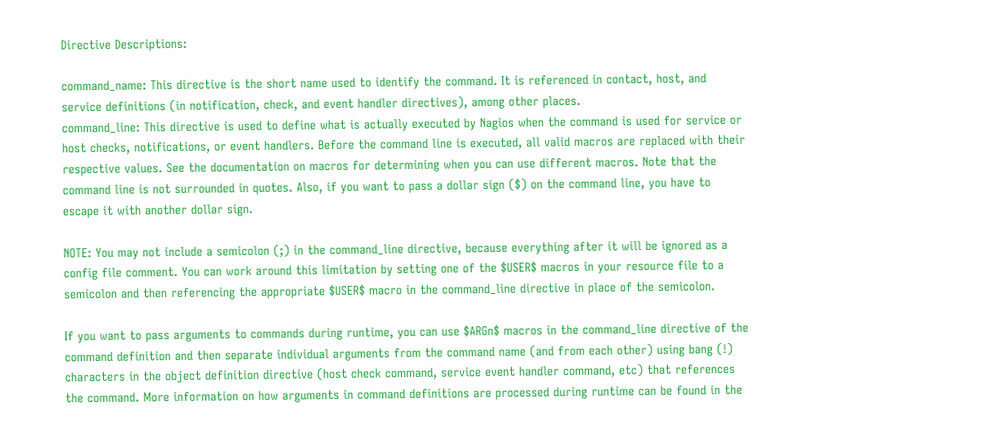Directive Descriptions:

command_name: This directive is the short name used to identify the command. It is referenced in contact, host, and service definitions (in notification, check, and event handler directives), among other places.
command_line: This directive is used to define what is actually executed by Nagios when the command is used for service or host checks, notifications, or event handlers. Before the command line is executed, all valid macros are replaced with their respective values. See the documentation on macros for determining when you can use different macros. Note that the command line is not surrounded in quotes. Also, if you want to pass a dollar sign ($) on the command line, you have to escape it with another dollar sign.

NOTE: You may not include a semicolon (;) in the command_line directive, because everything after it will be ignored as a config file comment. You can work around this limitation by setting one of the $USER$ macros in your resource file to a semicolon and then referencing the appropriate $USER$ macro in the command_line directive in place of the semicolon.

If you want to pass arguments to commands during runtime, you can use $ARGn$ macros in the command_line directive of the command definition and then separate individual arguments from the command name (and from each other) using bang (!) characters in the object definition directive (host check command, service event handler command, etc) that references the command. More information on how arguments in command definitions are processed during runtime can be found in the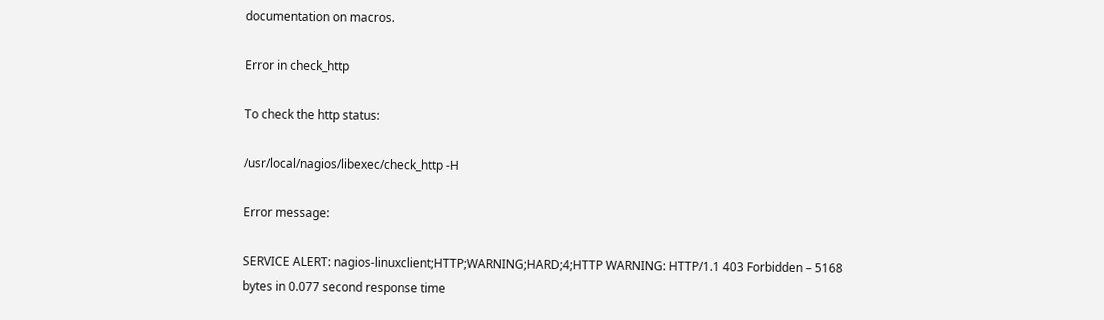documentation on macros.

Error in check_http

To check the http status:

/usr/local/nagios/libexec/check_http -H

Error message:

SERVICE ALERT: nagios-linuxclient;HTTP;WARNING;HARD;4;HTTP WARNING: HTTP/1.1 403 Forbidden – 5168 bytes in 0.077 second response time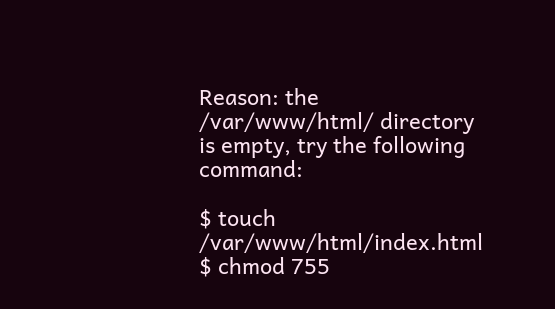Reason: the /var/www/html/ directory is empty, try the following command:

$ touch /var/www/html/index.html
$ chmod 755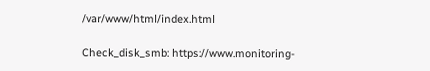/var/www/html/index.html

Check_disk_smb: https://www.monitoring-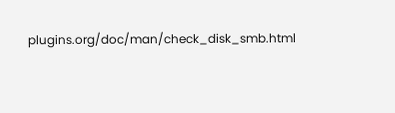plugins.org/doc/man/check_disk_smb.html